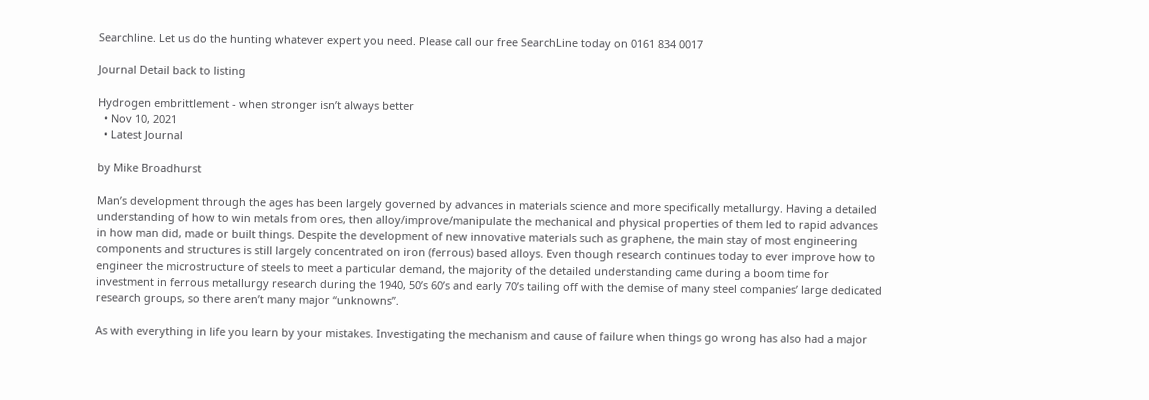Searchline. Let us do the hunting whatever expert you need. Please call our free SearchLine today on 0161 834 0017

Journal Detail back to listing

Hydrogen embrittlement - when stronger isn’t always better
  • Nov 10, 2021
  • Latest Journal

by Mike Broadhurst

Man’s development through the ages has been largely governed by advances in materials science and more specifically metallurgy. Having a detailed understanding of how to win metals from ores, then alloy/improve/manipulate the mechanical and physical properties of them led to rapid advances in how man did, made or built things. Despite the development of new innovative materials such as graphene, the main stay of most engineering components and structures is still largely concentrated on iron (ferrous) based alloys. Even though research continues today to ever improve how to engineer the microstructure of steels to meet a particular demand, the majority of the detailed understanding came during a boom time for investment in ferrous metallurgy research during the 1940, 50’s 60’s and early 70’s tailing off with the demise of many steel companies’ large dedicated research groups, so there aren’t many major “unknowns”.

As with everything in life you learn by your mistakes. Investigating the mechanism and cause of failure when things go wrong has also had a major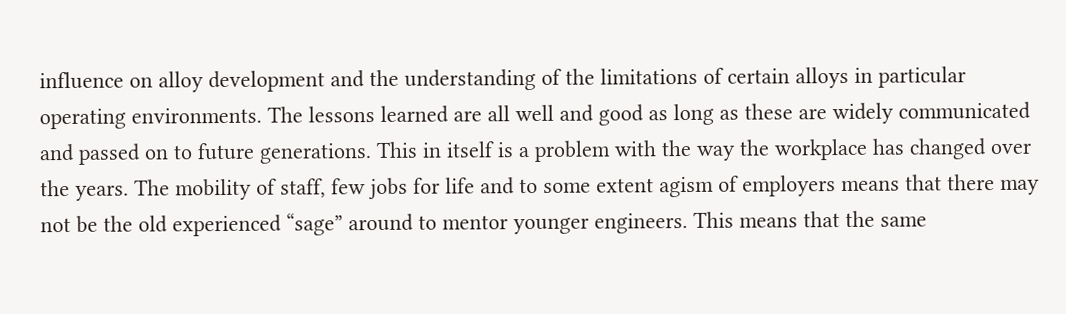influence on alloy development and the understanding of the limitations of certain alloys in particular operating environments. The lessons learned are all well and good as long as these are widely communicated and passed on to future generations. This in itself is a problem with the way the workplace has changed over the years. The mobility of staff, few jobs for life and to some extent agism of employers means that there may not be the old experienced “sage” around to mentor younger engineers. This means that the same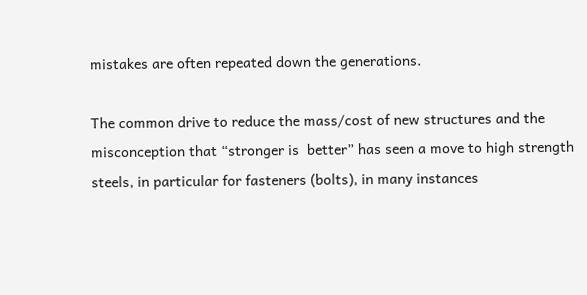mistakes are often repeated down the generations.

The common drive to reduce the mass/cost of new structures and the misconception that “stronger is  better” has seen a move to high strength steels, in particular for fasteners (bolts), in many instances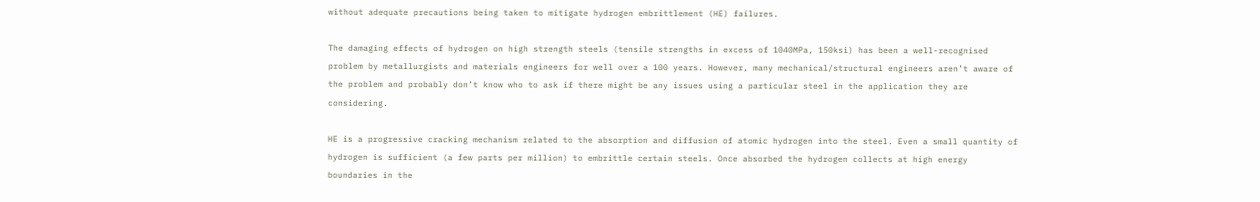without adequate precautions being taken to mitigate hydrogen embrittlement (HE) failures.

The damaging effects of hydrogen on high strength steels (tensile strengths in excess of 1040MPa, 150ksi) has been a well-recognised problem by metallurgists and materials engineers for well over a 100 years. However, many mechanical/structural engineers aren’t aware of the problem and probably don’t know who to ask if there might be any issues using a particular steel in the application they are considering.

HE is a progressive cracking mechanism related to the absorption and diffusion of atomic hydrogen into the steel. Even a small quantity of hydrogen is sufficient (a few parts per million) to embrittle certain steels. Once absorbed the hydrogen collects at high energy boundaries in the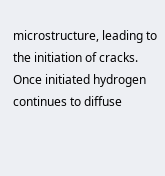microstructure, leading to the initiation of cracks. Once initiated hydrogen continues to diffuse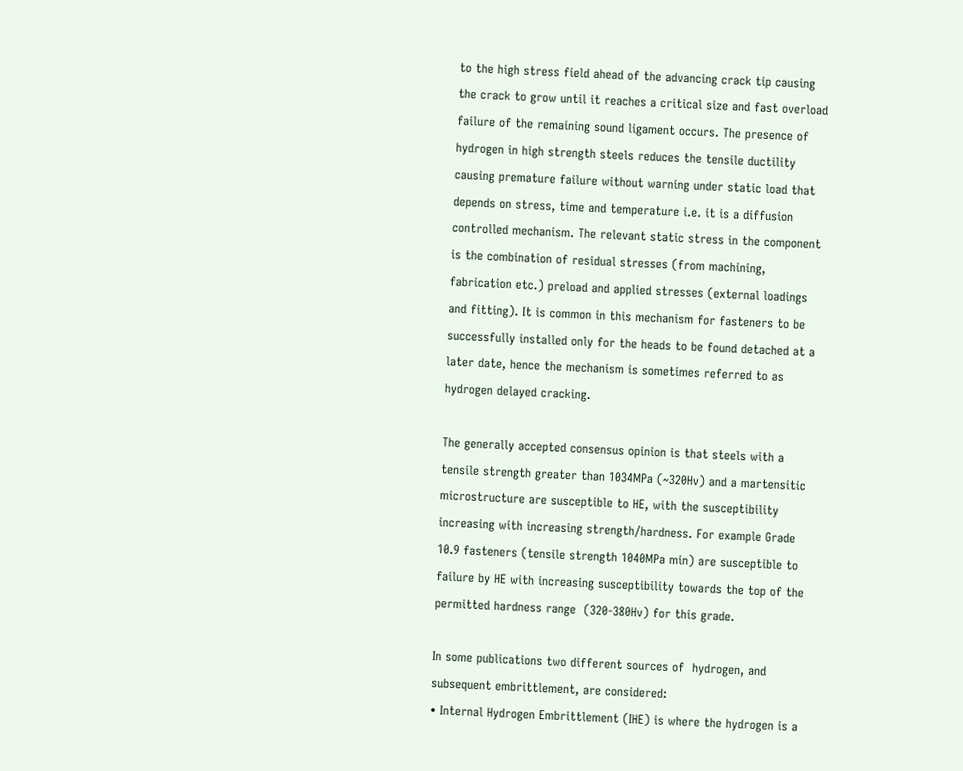to the high stress field ahead of the advancing crack tip causing the crack to grow until it reaches a critical size and fast overload failure of the remaining sound ligament occurs. The presence of hydrogen in high strength steels reduces the tensile ductility causing premature failure without warning under static load that depends on stress, time and temperature i.e. it is a diffusion controlled mechanism. The relevant static stress in the component is the combination of residual stresses (from machining, fabrication etc.) preload and applied stresses (external loadings and fitting). It is common in this mechanism for fasteners to be successfully installed only for the heads to be found detached at a later date, hence the mechanism is sometimes referred to as hydrogen delayed cracking.

The generally accepted consensus opinion is that steels with a tensile strength greater than 1034MPa (~320Hv) and a martensitic microstructure are susceptible to HE, with the susceptibility increasing with increasing strength/hardness. For example Grade 10.9 fasteners (tensile strength 1040MPa min) are susceptible to failure by HE with increasing susceptibility towards the top of the permitted hardness range  (320-380Hv) for this grade.

In some publications two different sources of  hydrogen, and subsequent embrittlement, are considered:
• Internal Hydrogen Embrittlement (IHE) is where the hydrogen is a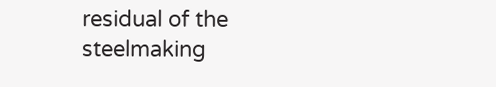residual of the steelmaking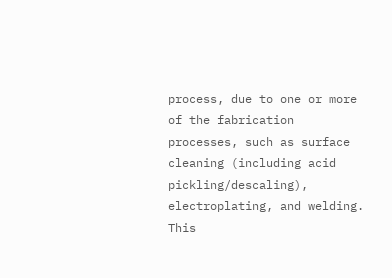process, due to one or more of the fabrication processes, such as surface cleaning (including acid pickling/descaling), electroplating, and welding. This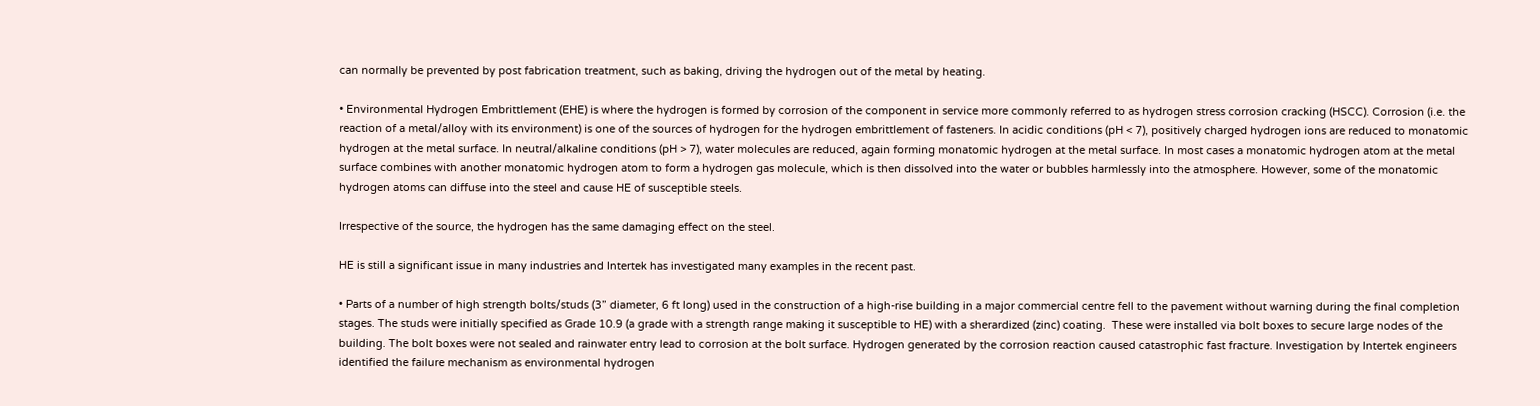can normally be prevented by post fabrication treatment, such as baking, driving the hydrogen out of the metal by heating.

• Environmental Hydrogen Embrittlement (EHE) is where the hydrogen is formed by corrosion of the component in service more commonly referred to as hydrogen stress corrosion cracking (HSCC). Corrosion (i.e. the reaction of a metal/alloy with its environment) is one of the sources of hydrogen for the hydrogen embrittlement of fasteners. In acidic conditions (pH < 7), positively charged hydrogen ions are reduced to monatomic hydrogen at the metal surface. In neutral/alkaline conditions (pH > 7), water molecules are reduced, again forming monatomic hydrogen at the metal surface. In most cases a monatomic hydrogen atom at the metal surface combines with another monatomic hydrogen atom to form a hydrogen gas molecule, which is then dissolved into the water or bubbles harmlessly into the atmosphere. However, some of the monatomic hydrogen atoms can diffuse into the steel and cause HE of susceptible steels.

Irrespective of the source, the hydrogen has the same damaging effect on the steel.

HE is still a significant issue in many industries and Intertek has investigated many examples in the recent past.

• Parts of a number of high strength bolts/studs (3” diameter, 6 ft long) used in the construction of a high-rise building in a major commercial centre fell to the pavement without warning during the final completion stages. The studs were initially specified as Grade 10.9 (a grade with a strength range making it susceptible to HE) with a sherardized (zinc) coating.  These were installed via bolt boxes to secure large nodes of the building. The bolt boxes were not sealed and rainwater entry lead to corrosion at the bolt surface. Hydrogen generated by the corrosion reaction caused catastrophic fast fracture. Investigation by Intertek engineers identified the failure mechanism as environmental hydrogen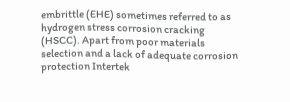embrittle (EHE) sometimes referred to as hydrogen stress corrosion cracking (HSCC). Apart from poor materials selection and a lack of adequate corrosion protection Intertek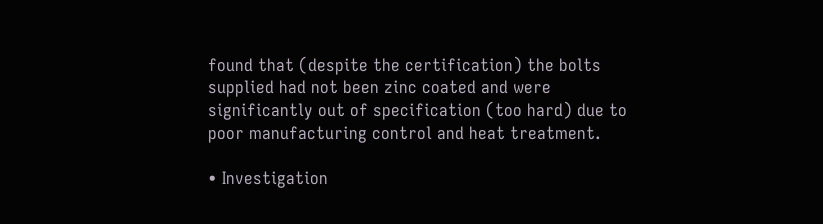found that (despite the certification) the bolts supplied had not been zinc coated and were significantly out of specification (too hard) due to poor manufacturing control and heat treatment.

• Investigation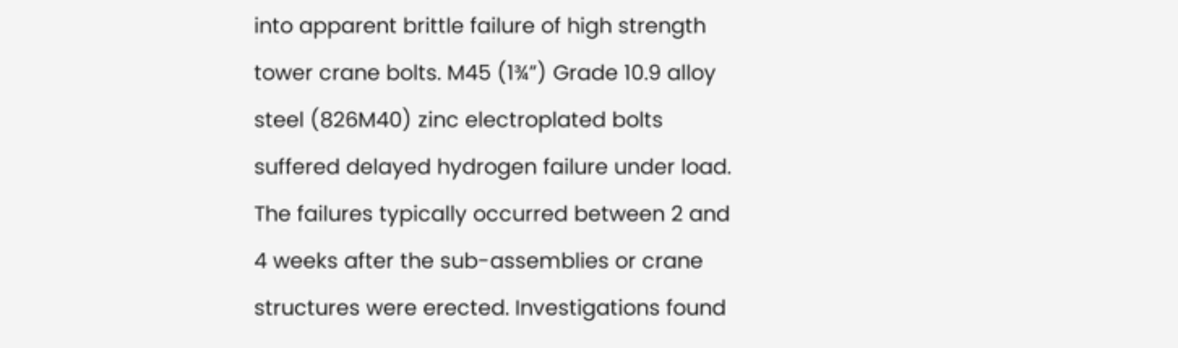into apparent brittle failure of high strength tower crane bolts. M45 (1¾”) Grade 10.9 alloy steel (826M40) zinc electroplated bolts suffered delayed hydrogen failure under load. The failures typically occurred between 2 and 4 weeks after the sub-assemblies or crane structures were erected. Investigations found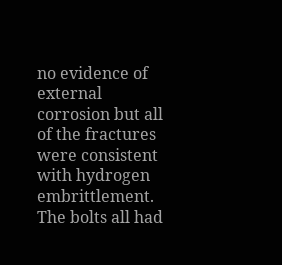no evidence of external corrosion but all of the fractures were consistent with hydrogen embrittlement. The bolts all had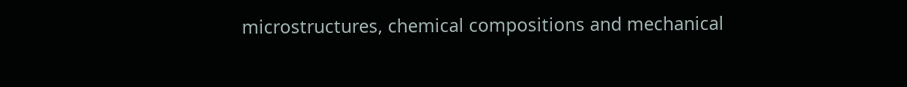microstructures, chemical compositions and mechanical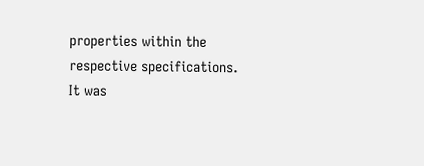properties within the respective specifications. It was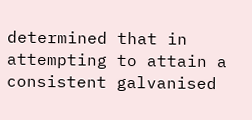determined that in attempting to attain a consistent galvanised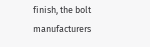finish, the bolt manufacturers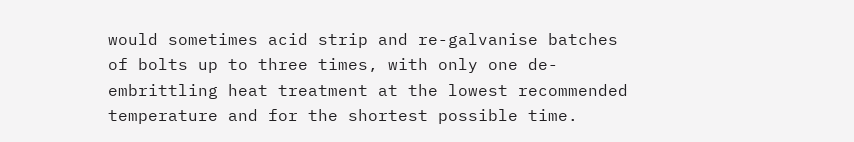would sometimes acid strip and re-galvanise batches of bolts up to three times, with only one de-embrittling heat treatment at the lowest recommended temperature and for the shortest possible time.